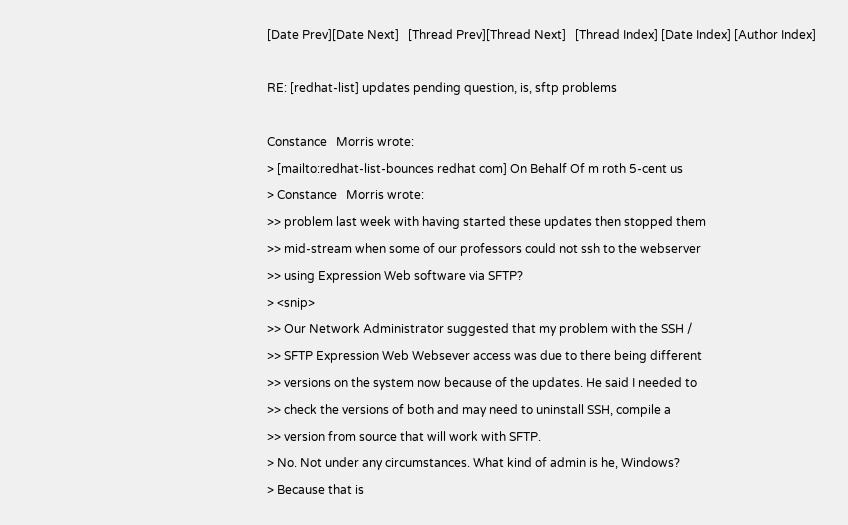[Date Prev][Date Next]   [Thread Prev][Thread Next]   [Thread Index] [Date Index] [Author Index]

RE: [redhat-list] updates pending question, is, sftp problems

Constance   Morris wrote:
> [mailto:redhat-list-bounces redhat com] On Behalf Of m roth 5-cent us
> Constance   Morris wrote:
>> problem last week with having started these updates then stopped them
>> mid-stream when some of our professors could not ssh to the webserver
>> using Expression Web software via SFTP?
> <snip>
>> Our Network Administrator suggested that my problem with the SSH /
>> SFTP Expression Web Websever access was due to there being different
>> versions on the system now because of the updates. He said I needed to
>> check the versions of both and may need to uninstall SSH, compile a
>> version from source that will work with SFTP.
> No. Not under any circumstances. What kind of admin is he, Windows?
> Because that is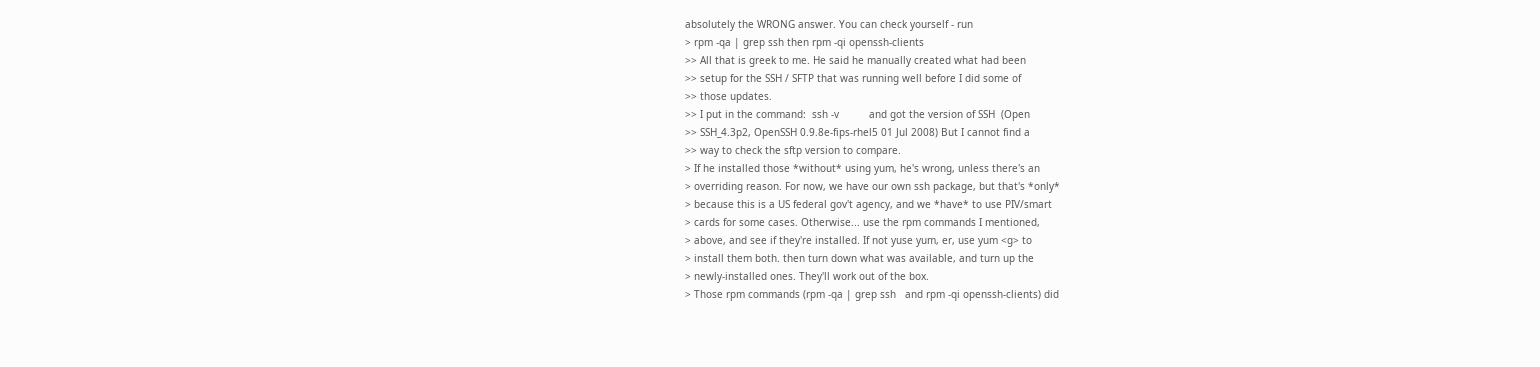absolutely the WRONG answer. You can check yourself - run
> rpm -qa | grep ssh then rpm -qi openssh-clients
>> All that is greek to me. He said he manually created what had been
>> setup for the SSH / SFTP that was running well before I did some of
>> those updates.
>> I put in the command:  ssh -v          and got the version of SSH  (Open
>> SSH_4.3p2, OpenSSH 0.9.8e-fips-rhel5 01 Jul 2008) But I cannot find a
>> way to check the sftp version to compare.
> If he installed those *without* using yum, he's wrong, unless there's an
> overriding reason. For now, we have our own ssh package, but that's *only*
> because this is a US federal gov't agency, and we *have* to use PIV/smart
> cards for some cases. Otherwise... use the rpm commands I mentioned,
> above, and see if they're installed. If not yuse yum, er, use yum <g> to
> install them both. then turn down what was available, and turn up the
> newly-installed ones. They'll work out of the box.
> Those rpm commands (rpm -qa | grep ssh   and rpm -qi openssh-clients) did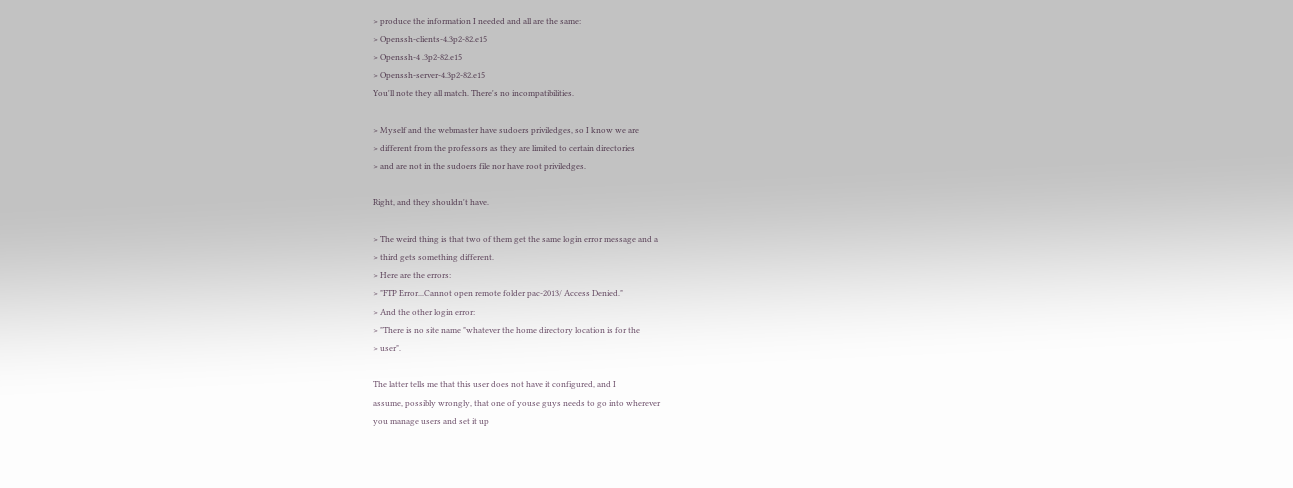> produce the information I needed and all are the same:
> Openssh-clients-4.3p2-82.e15
> Openssh-4 .3p2-82.e15
> Openssh-server-4.3p2-82.e15
You'll note they all match. There's no incompatibilities.

> Myself and the webmaster have sudoers priviledges, so I know we are
> different from the professors as they are limited to certain directories
> and are not in the sudoers file nor have root priviledges.

Right, and they shouldn't have.

> The weird thing is that two of them get the same login error message and a
> third gets something different.
> Here are the errors:
> "FTP Error...Cannot open remote folder pac-2013/ Access Denied."
> And the other login error:
> "There is no site name "whatever the home directory location is for the
> user".

The latter tells me that this user does not have it configured, and I
assume, possibly wrongly, that one of youse guys needs to go into wherever
you manage users and set it up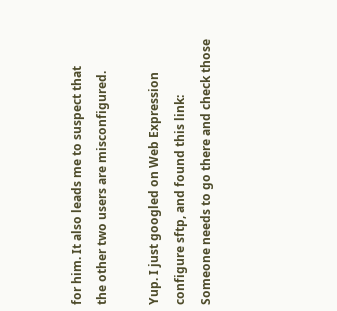for him. It also leads me to suspect that
the other two users are misconfigured.

Yup. I just googled on Web Expression configure sftp, and found this link:
Someone needs to go there and check those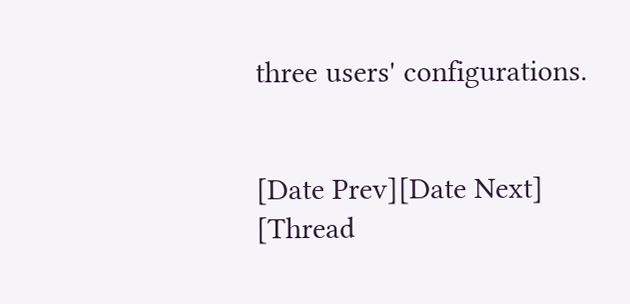three users' configurations.


[Date Prev][Date Next]   [Thread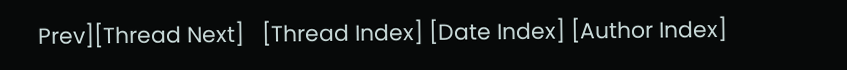Prev][Thread Next]   [Thread Index] [Date Index] [Author Index]